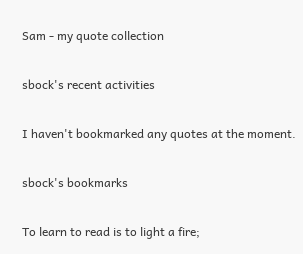Sam - my quote collection

sbock's recent activities

I haven't bookmarked any quotes at the moment.

sbock's bookmarks

To learn to read is to light a fire;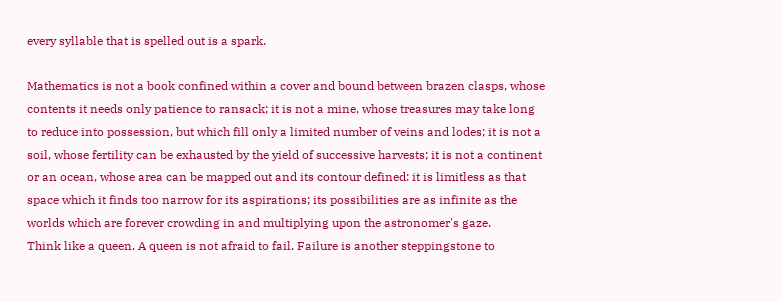every syllable that is spelled out is a spark.

Mathematics is not a book confined within a cover and bound between brazen clasps, whose contents it needs only patience to ransack; it is not a mine, whose treasures may take long to reduce into possession, but which fill only a limited number of veins and lodes; it is not a soil, whose fertility can be exhausted by the yield of successive harvests; it is not a continent or an ocean, whose area can be mapped out and its contour defined: it is limitless as that space which it finds too narrow for its aspirations; its possibilities are as infinite as the worlds which are forever crowding in and multiplying upon the astronomer's gaze.
Think like a queen. A queen is not afraid to fail. Failure is another steppingstone to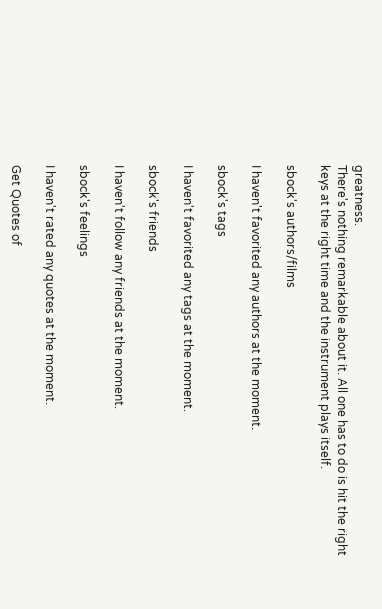greatness.
There's nothing remarkable about it. All one has to do is hit the right keys at the right time and the instrument plays itself.

sbock's authors/films

I haven't favorited any authors at the moment.

sbock's tags

I haven't favorited any tags at the moment.

sbock's friends

I haven't follow any friends at the moment.

sbock's feelings

I haven't rated any quotes at the moment.

Get Quotes of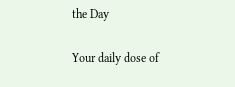the Day

Your daily dose of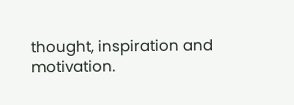thought, inspiration and motivation.